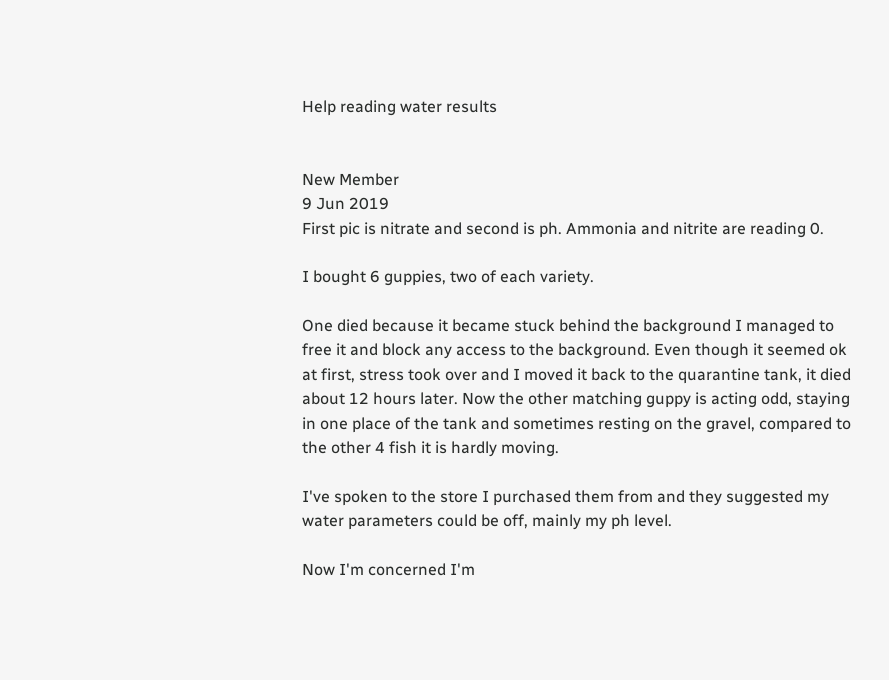Help reading water results


New Member
9 Jun 2019
First pic is nitrate and second is ph. Ammonia and nitrite are reading 0.

I bought 6 guppies, two of each variety.

One died because it became stuck behind the background I managed to free it and block any access to the background. Even though it seemed ok at first, stress took over and I moved it back to the quarantine tank, it died about 12 hours later. Now the other matching guppy is acting odd, staying in one place of the tank and sometimes resting on the gravel, compared to the other 4 fish it is hardly moving.

I've spoken to the store I purchased them from and they suggested my water parameters could be off, mainly my ph level.

Now I'm concerned I'm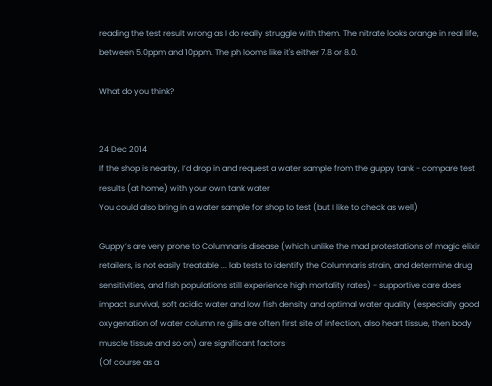reading the test result wrong as I do really struggle with them. The nitrate looks orange in real life, between 5.0ppm and 10ppm. The ph looms like it's either 7.8 or 8.0.

What do you think?


24 Dec 2014
If the shop is nearby, I’d drop in and request a water sample from the guppy tank - compare test results (at home) with your own tank water
You could also bring in a water sample for shop to test (but I like to check as well)

Guppy’s are very prone to Columnaris disease (which unlike the mad protestations of magic elixir retailers, is not easily treatable ... lab tests to identify the Columnaris strain, and determine drug sensitivities, and fish populations still experience high mortality rates) - supportive care does impact survival, soft acidic water and low fish density and optimal water quality (especially good oxygenation of water column re gills are often first site of infection, also heart tissue, then body muscle tissue and so on) are significant factors
(Of course as a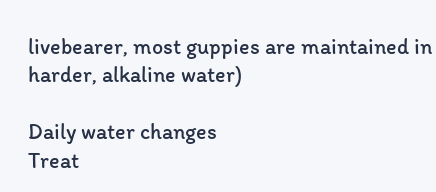livebearer, most guppies are maintained in harder, alkaline water)

Daily water changes
Treat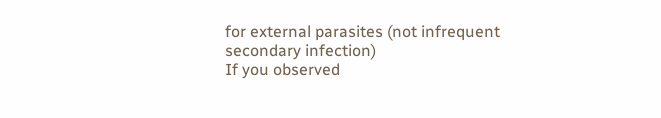for external parasites (not infrequent secondary infection)
If you observed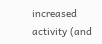increased activity (and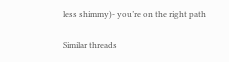less shimmy)- you’re on the right path

Similar threads